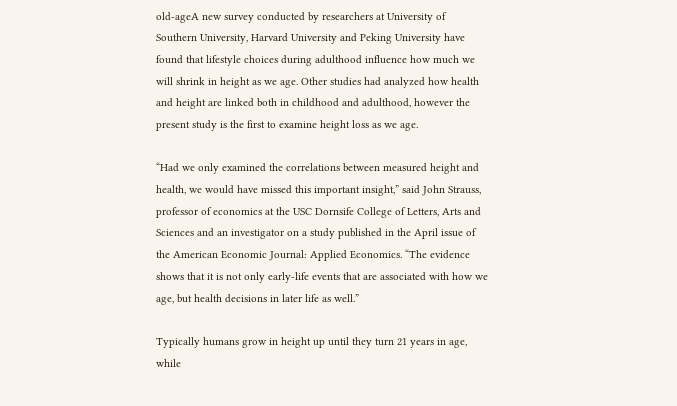old-ageA new survey conducted by researchers at University of Southern University, Harvard University and Peking University have found that lifestyle choices during adulthood influence how much we will shrink in height as we age. Other studies had analyzed how health and height are linked both in childhood and adulthood, however the present study is the first to examine height loss as we age.

“Had we only examined the correlations between measured height and health, we would have missed this important insight,” said John Strauss, professor of economics at the USC Dornsife College of Letters, Arts and Sciences and an investigator on a study published in the April issue of the American Economic Journal: Applied Economics. “The evidence shows that it is not only early-life events that are associated with how we age, but health decisions in later life as well.”

Typically humans grow in height up until they turn 21 years in age, while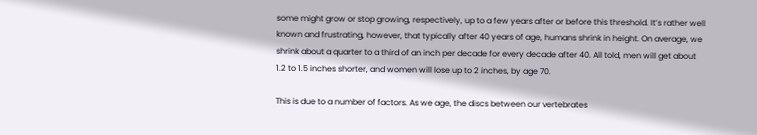some might grow or stop growing, respectively, up to a few years after or before this threshold. It’s rather well known and frustrating, however, that typically after 40 years of age, humans shrink in height. On average, we shrink about a quarter to a third of an inch per decade for every decade after 40. All told, men will get about 1.2 to 1.5 inches shorter, and women will lose up to 2 inches, by age 70.

This is due to a number of factors. As we age, the discs between our vertebrates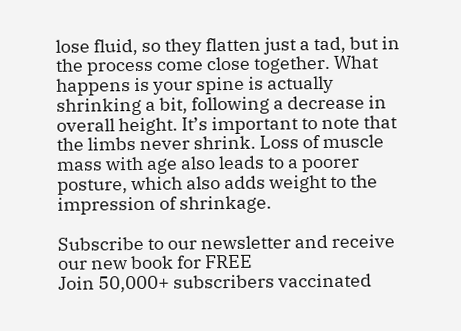lose fluid, so they flatten just a tad, but in the process come close together. What happens is your spine is actually shrinking a bit, following a decrease in overall height. It’s important to note that the limbs never shrink. Loss of muscle mass with age also leads to a poorer posture, which also adds weight to the impression of shrinkage.

Subscribe to our newsletter and receive our new book for FREE
Join 50,000+ subscribers vaccinated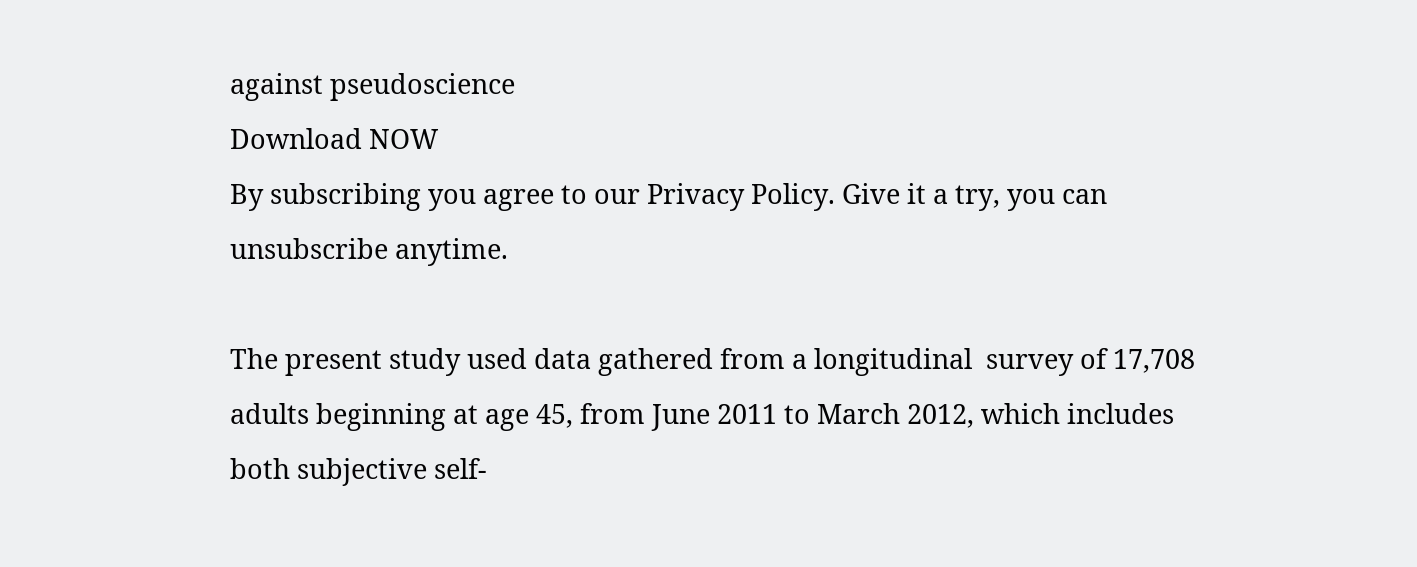against pseudoscience
Download NOW
By subscribing you agree to our Privacy Policy. Give it a try, you can unsubscribe anytime.

The present study used data gathered from a longitudinal  survey of 17,708 adults beginning at age 45, from June 2011 to March 2012, which includes both subjective self-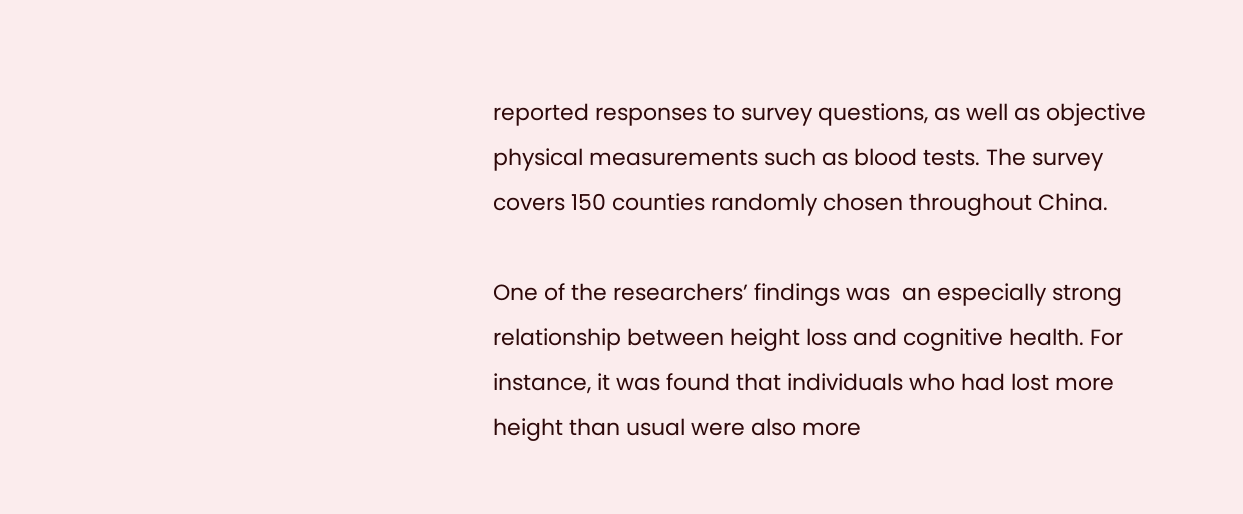reported responses to survey questions, as well as objective physical measurements such as blood tests. The survey covers 150 counties randomly chosen throughout China.

One of the researchers’ findings was  an especially strong relationship between height loss and cognitive health. For instance, it was found that individuals who had lost more height than usual were also more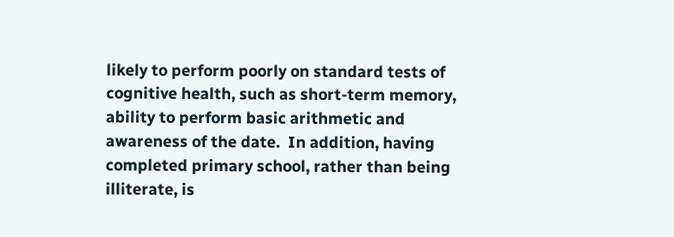likely to perform poorly on standard tests of cognitive health, such as short-term memory, ability to perform basic arithmetic and awareness of the date.  In addition, having completed primary school, rather than being illiterate, is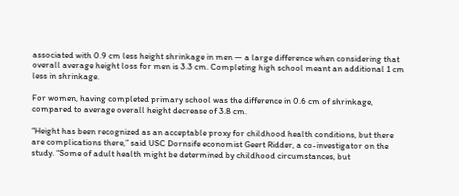associated with 0.9 cm less height shrinkage in men — a large difference when considering that overall average height loss for men is 3.3 cm. Completing high school meant an additional 1 cm less in shrinkage.

For women, having completed primary school was the difference in 0.6 cm of shrinkage, compared to average overall height decrease of 3.8 cm.

“Height has been recognized as an acceptable proxy for childhood health conditions, but there are complications there,” said USC Dornsife economist Geert Ridder, a co-investigator on the study. “Some of adult health might be determined by childhood circumstances, but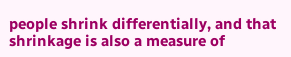people shrink differentially, and that shrinkage is also a measure of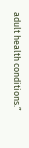adult health conditions.”